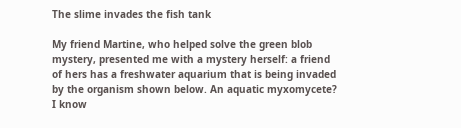The slime invades the fish tank

My friend Martine, who helped solve the green blob mystery, presented me with a mystery herself: a friend of hers has a freshwater aquarium that is being invaded by the organism shown below. An aquatic myxomycete? I know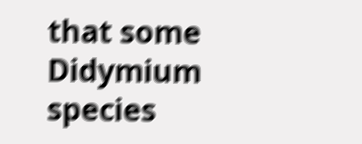that some Didymium species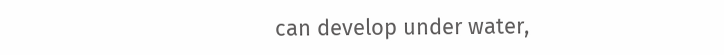can develop under water,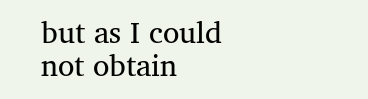but as I could not obtain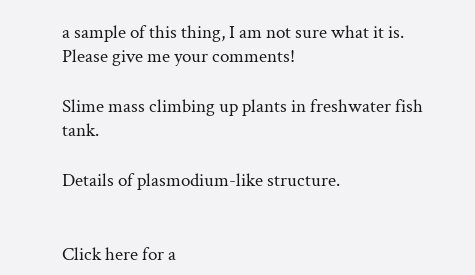a sample of this thing, I am not sure what it is. Please give me your comments!

Slime mass climbing up plants in freshwater fish tank.

Details of plasmodium-like structure.


Click here for a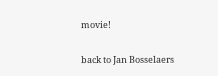movie!


back to Jan Bosselaers